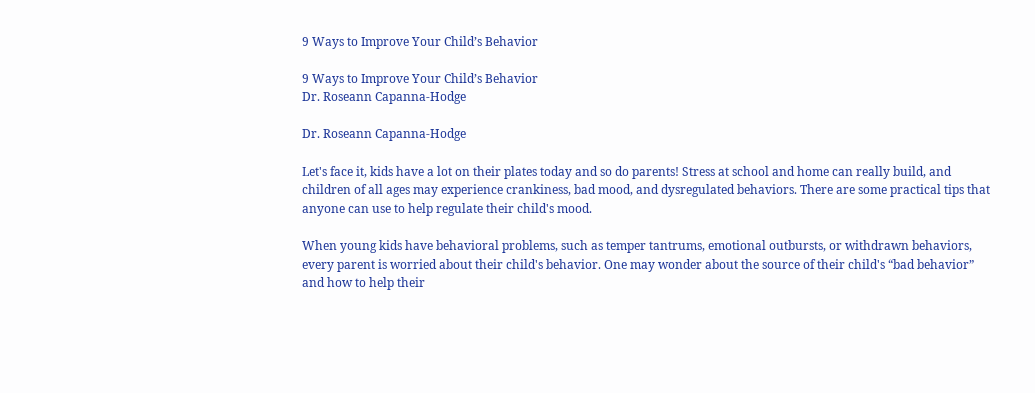9 Ways to Improve Your Child’s Behavior

9 Ways to Improve Your Child’s Behavior
Dr. Roseann Capanna-Hodge

Dr. Roseann Capanna-Hodge

Let's face it, kids have a lot on their plates today and so do parents! Stress at school and home can really build, and children of all ages may experience crankiness, bad mood, and dysregulated behaviors. There are some practical tips that anyone can use to help regulate their child's mood.

When young kids have behavioral problems, such as temper tantrums, emotional outbursts, or withdrawn behaviors, every parent is worried about their child's behavior. One may wonder about the source of their child's “bad behavior” and how to help their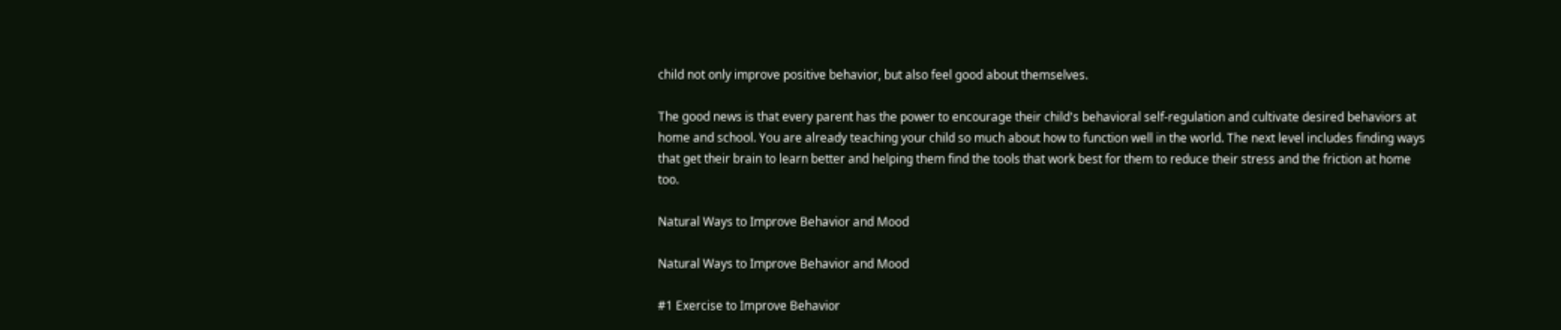child not only improve positive behavior, but also feel good about themselves.

The good news is that every parent has the power to encourage their child's behavioral self-regulation and cultivate desired behaviors at home and school. You are already teaching your child so much about how to function well in the world. The next level includes finding ways that get their brain to learn better and helping them find the tools that work best for them to reduce their stress and the friction at home too.

Natural Ways to Improve Behavior and Mood

Natural Ways to Improve Behavior and Mood

#1 Exercise to Improve Behavior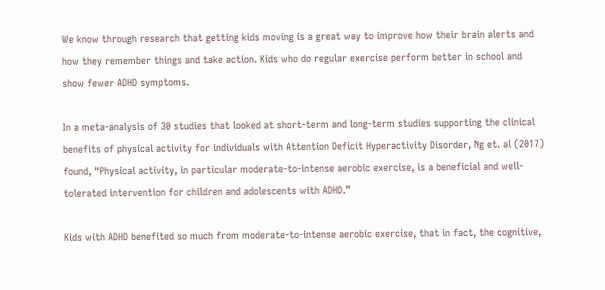We know through research that getting kids moving is a great way to improve how their brain alerts and how they remember things and take action. Kids who do regular exercise perform better in school and show fewer ADHD symptoms.

In a meta-analysis of 30 studies that looked at short-term and long-term studies supporting the clinical benefits of physical activity for individuals with Attention Deficit Hyperactivity Disorder, Ng et. al (2017) found, “Physical activity, in particular moderate-to-intense aerobic exercise, is a beneficial and well-tolerated intervention for children and adolescents with ADHD.”

Kids with ADHD benefited so much from moderate-to-intense aerobic exercise, that in fact, the cognitive,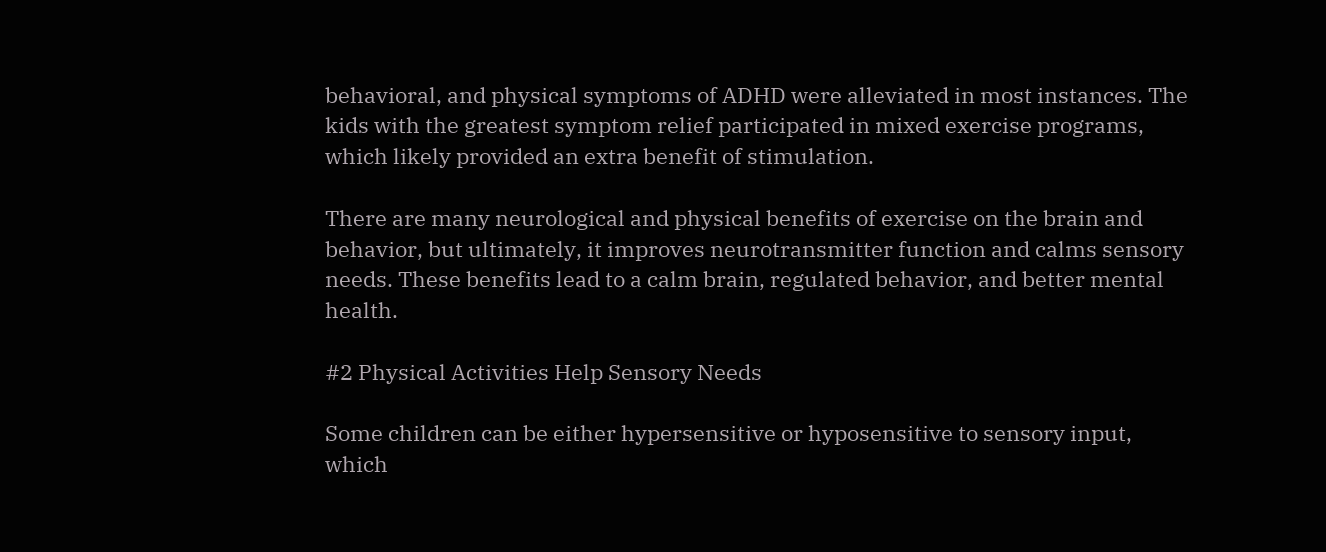behavioral, and physical symptoms of ADHD were alleviated in most instances. The kids with the greatest symptom relief participated in mixed exercise programs, which likely provided an extra benefit of stimulation.

There are many neurological and physical benefits of exercise on the brain and behavior, but ultimately, it improves neurotransmitter function and calms sensory needs. These benefits lead to a calm brain, regulated behavior, and better mental health.

#2 Physical Activities Help Sensory Needs

Some children can be either hypersensitive or hyposensitive to sensory input, which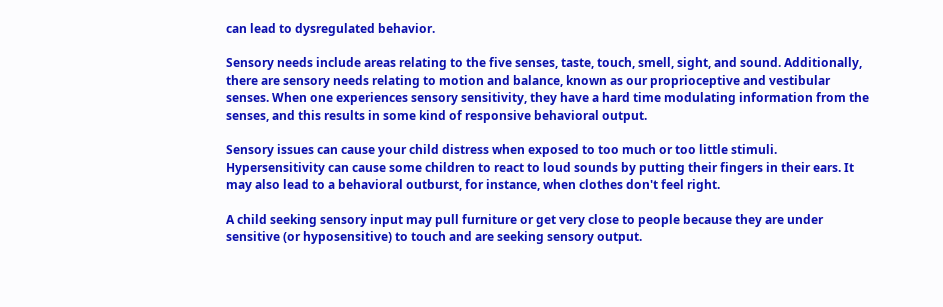can lead to dysregulated behavior.

Sensory needs include areas relating to the five senses, taste, touch, smell, sight, and sound. Additionally, there are sensory needs relating to motion and balance, known as our proprioceptive and vestibular senses. When one experiences sensory sensitivity, they have a hard time modulating information from the senses, and this results in some kind of responsive behavioral output.

Sensory issues can cause your child distress when exposed to too much or too little stimuli. Hypersensitivity can cause some children to react to loud sounds by putting their fingers in their ears. It may also lead to a behavioral outburst, for instance, when clothes don't feel right.

A child seeking sensory input may pull furniture or get very close to people because they are under sensitive (or hyposensitive) to touch and are seeking sensory output.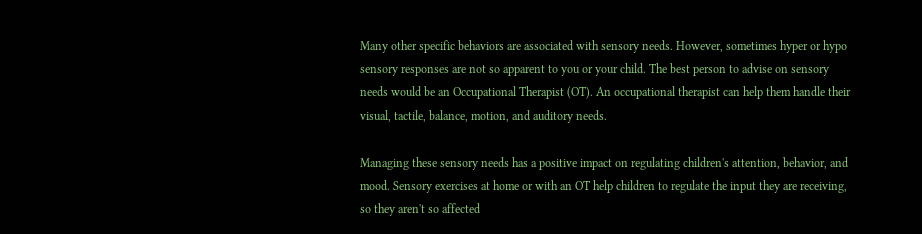Many other specific behaviors are associated with sensory needs. However, sometimes hyper or hypo sensory responses are not so apparent to you or your child. The best person to advise on sensory needs would be an Occupational Therapist (OT). An occupational therapist can help them handle their visual, tactile, balance, motion, and auditory needs.

Managing these sensory needs has a positive impact on regulating children's attention, behavior, and mood. Sensory exercises at home or with an OT help children to regulate the input they are receiving, so they aren't so affected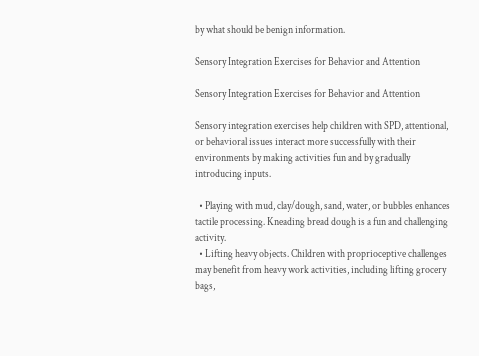by what should be benign information.

Sensory Integration Exercises for Behavior and Attention

Sensory Integration Exercises for Behavior and Attention

Sensory integration exercises help children with SPD, attentional, or behavioral issues interact more successfully with their environments by making activities fun and by gradually introducing inputs.

  • Playing with mud, clay/dough, sand, water, or bubbles enhances tactile processing. Kneading bread dough is a fun and challenging activity.
  • Lifting heavy objects. Children with proprioceptive challenges may benefit from heavy work activities, including lifting grocery bags,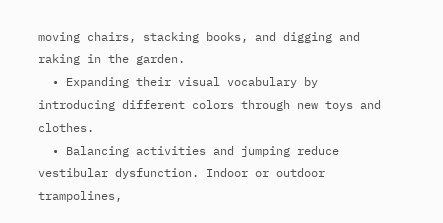moving chairs, stacking books, and digging and raking in the garden.
  • Expanding their visual vocabulary by introducing different colors through new toys and clothes.
  • Balancing activities and jumping reduce vestibular dysfunction. Indoor or outdoor trampolines,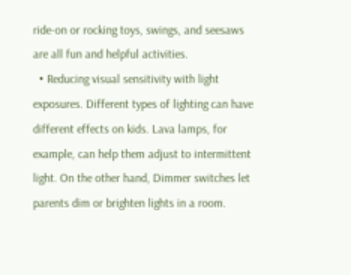ride-on or rocking toys, swings, and seesaws are all fun and helpful activities.
  • Reducing visual sensitivity with light exposures. Different types of lighting can have different effects on kids. Lava lamps, for example, can help them adjust to intermittent light. On the other hand, Dimmer switches let parents dim or brighten lights in a room.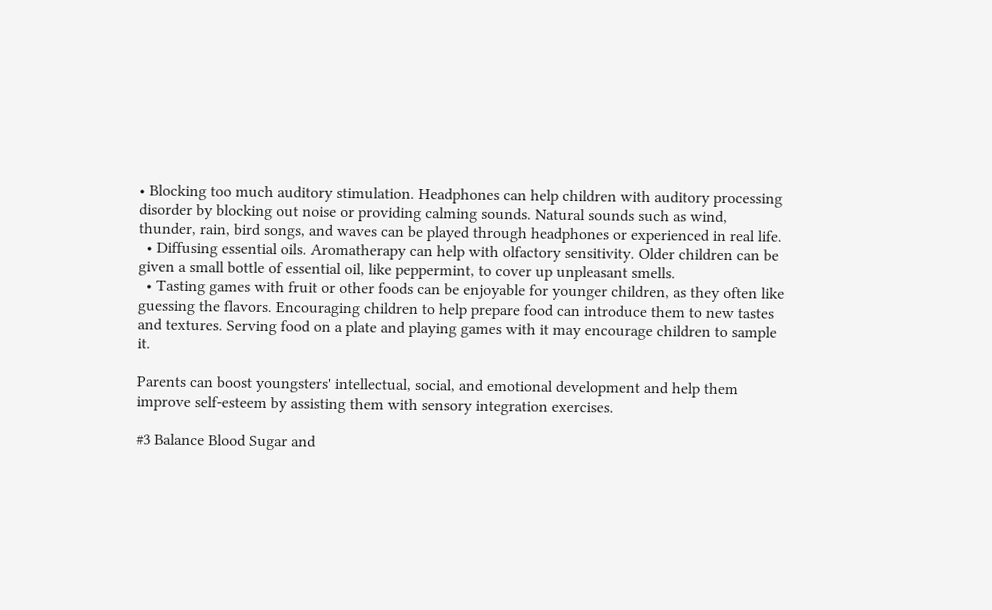• Blocking too much auditory stimulation. Headphones can help children with auditory processing disorder by blocking out noise or providing calming sounds. Natural sounds such as wind, thunder, rain, bird songs, and waves can be played through headphones or experienced in real life.
  • Diffusing essential oils. Aromatherapy can help with olfactory sensitivity. Older children can be given a small bottle of essential oil, like peppermint, to cover up unpleasant smells.
  • Tasting games with fruit or other foods can be enjoyable for younger children, as they often like guessing the flavors. Encouraging children to help prepare food can introduce them to new tastes and textures. Serving food on a plate and playing games with it may encourage children to sample it.

Parents can boost youngsters' intellectual, social, and emotional development and help them improve self-esteem by assisting them with sensory integration exercises.

#3 Balance Blood Sugar and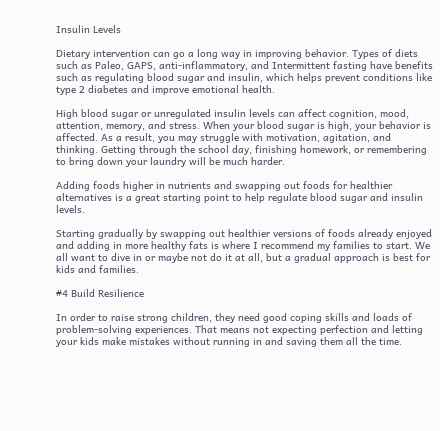Insulin Levels

Dietary intervention can go a long way in improving behavior. Types of diets such as Paleo, GAPS, anti-inflammatory, and Intermittent fasting have benefits such as regulating blood sugar and insulin, which helps prevent conditions like type 2 diabetes and improve emotional health.

High blood sugar or unregulated insulin levels can affect cognition, mood, attention, memory, and stress. When your blood sugar is high, your behavior is affected. As a result, you may struggle with motivation, agitation, and thinking. Getting through the school day, finishing homework, or remembering to bring down your laundry will be much harder.

Adding foods higher in nutrients and swapping out foods for healthier alternatives is a great starting point to help regulate blood sugar and insulin levels.

Starting gradually by swapping out healthier versions of foods already enjoyed and adding in more healthy fats is where I recommend my families to start. We all want to dive in or maybe not do it at all, but a gradual approach is best for kids and families.

#4 Build Resilience

In order to raise strong children, they need good coping skills and loads of problem-solving experiences. That means not expecting perfection and letting your kids make mistakes without running in and saving them all the time.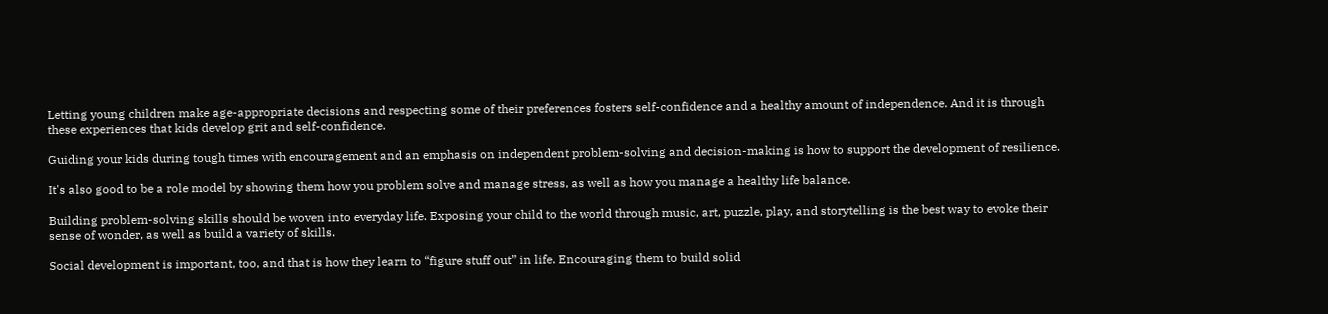Letting young children make age-appropriate decisions and respecting some of their preferences fosters self-confidence and a healthy amount of independence. And it is through these experiences that kids develop grit and self-confidence.

Guiding your kids during tough times with encouragement and an emphasis on independent problem-solving and decision-making is how to support the development of resilience.

It's also good to be a role model by showing them how you problem solve and manage stress, as well as how you manage a healthy life balance.

Building problem-solving skills should be woven into everyday life. Exposing your child to the world through music, art, puzzle, play, and storytelling is the best way to evoke their sense of wonder, as well as build a variety of skills.

Social development is important, too, and that is how they learn to “figure stuff out” in life. Encouraging them to build solid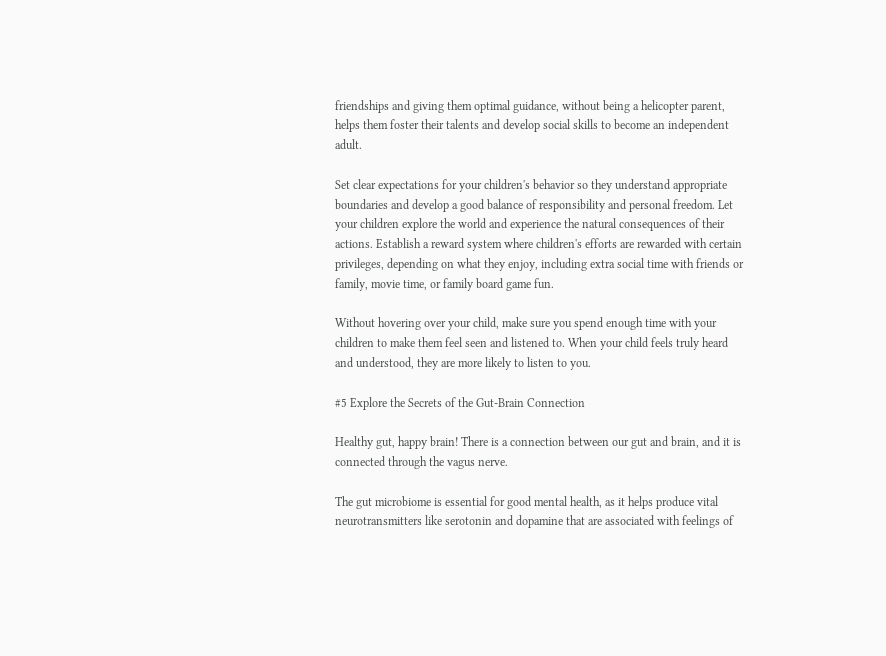friendships and giving them optimal guidance, without being a helicopter parent, helps them foster their talents and develop social skills to become an independent adult.

Set clear expectations for your children's behavior so they understand appropriate boundaries and develop a good balance of responsibility and personal freedom. Let your children explore the world and experience the natural consequences of their actions. Establish a reward system where children's efforts are rewarded with certain privileges, depending on what they enjoy, including extra social time with friends or family, movie time, or family board game fun.

Without hovering over your child, make sure you spend enough time with your children to make them feel seen and listened to. When your child feels truly heard and understood, they are more likely to listen to you.

#5 Explore the Secrets of the Gut-Brain Connection

Healthy gut, happy brain! There is a connection between our gut and brain, and it is connected through the vagus nerve.

The gut microbiome is essential for good mental health, as it helps produce vital neurotransmitters like serotonin and dopamine that are associated with feelings of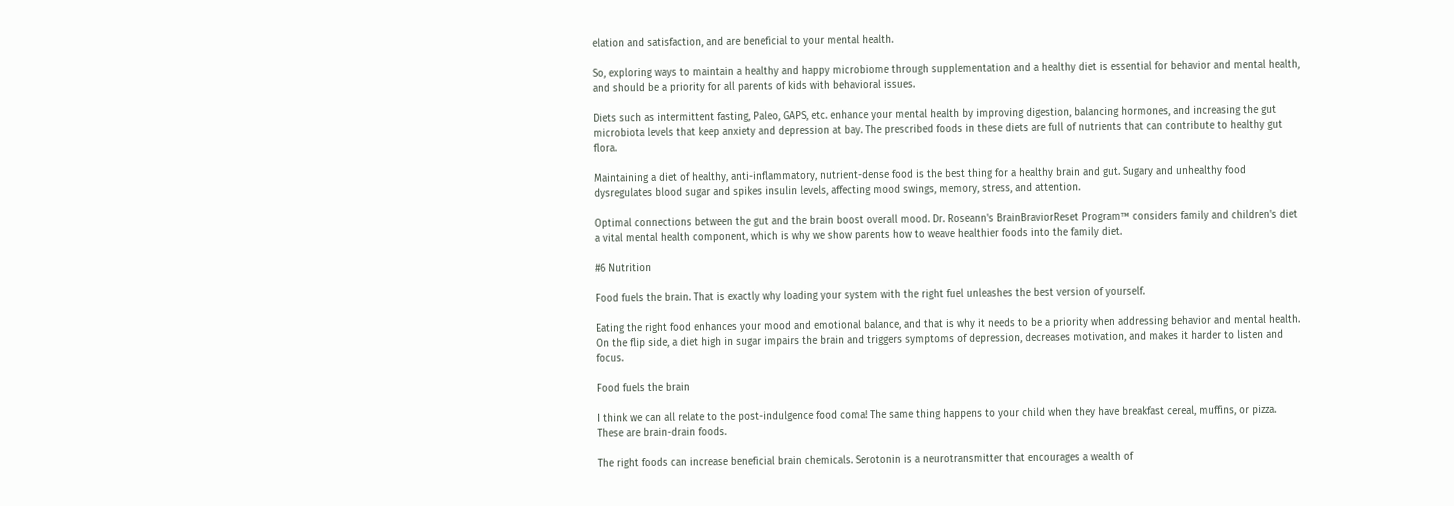elation and satisfaction, and are beneficial to your mental health.

So, exploring ways to maintain a healthy and happy microbiome through supplementation and a healthy diet is essential for behavior and mental health, and should be a priority for all parents of kids with behavioral issues.

Diets such as intermittent fasting, Paleo, GAPS, etc. enhance your mental health by improving digestion, balancing hormones, and increasing the gut microbiota levels that keep anxiety and depression at bay. The prescribed foods in these diets are full of nutrients that can contribute to healthy gut flora.

Maintaining a diet of healthy, anti-inflammatory, nutrient-dense food is the best thing for a healthy brain and gut. Sugary and unhealthy food dysregulates blood sugar and spikes insulin levels, affecting mood swings, memory, stress, and attention.

Optimal connections between the gut and the brain boost overall mood. Dr. Roseann's BrainBraviorReset Program™ considers family and children's diet a vital mental health component, which is why we show parents how to weave healthier foods into the family diet.

#6 Nutrition

Food fuels the brain. That is exactly why loading your system with the right fuel unleashes the best version of yourself.

Eating the right food enhances your mood and emotional balance, and that is why it needs to be a priority when addressing behavior and mental health. On the flip side, a diet high in sugar impairs the brain and triggers symptoms of depression, decreases motivation, and makes it harder to listen and focus.

Food fuels the brain

I think we can all relate to the post-indulgence food coma! The same thing happens to your child when they have breakfast cereal, muffins, or pizza. These are brain-drain foods.

The right foods can increase beneficial brain chemicals. Serotonin is a neurotransmitter that encourages a wealth of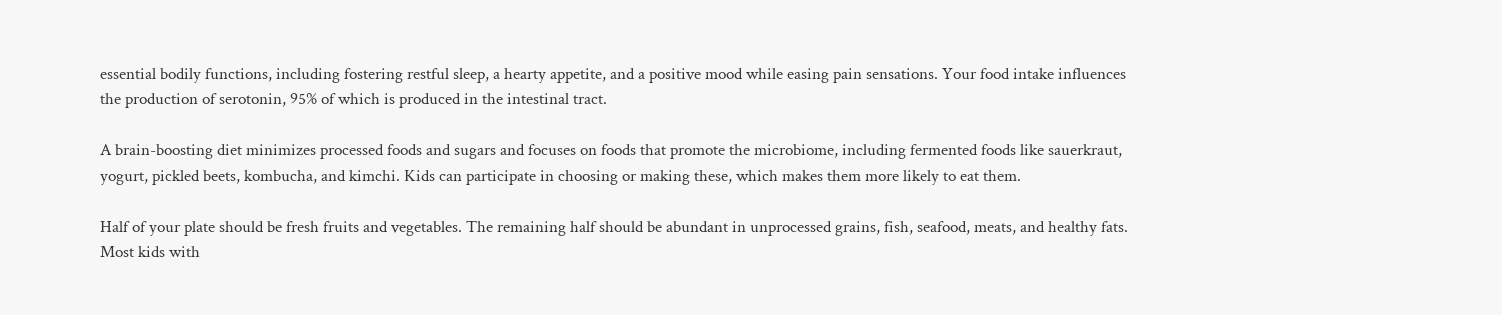essential bodily functions, including fostering restful sleep, a hearty appetite, and a positive mood while easing pain sensations. Your food intake influences the production of serotonin, 95% of which is produced in the intestinal tract.

A brain-boosting diet minimizes processed foods and sugars and focuses on foods that promote the microbiome, including fermented foods like sauerkraut, yogurt, pickled beets, kombucha, and kimchi. Kids can participate in choosing or making these, which makes them more likely to eat them.

Half of your plate should be fresh fruits and vegetables. The remaining half should be abundant in unprocessed grains, fish, seafood, meats, and healthy fats. Most kids with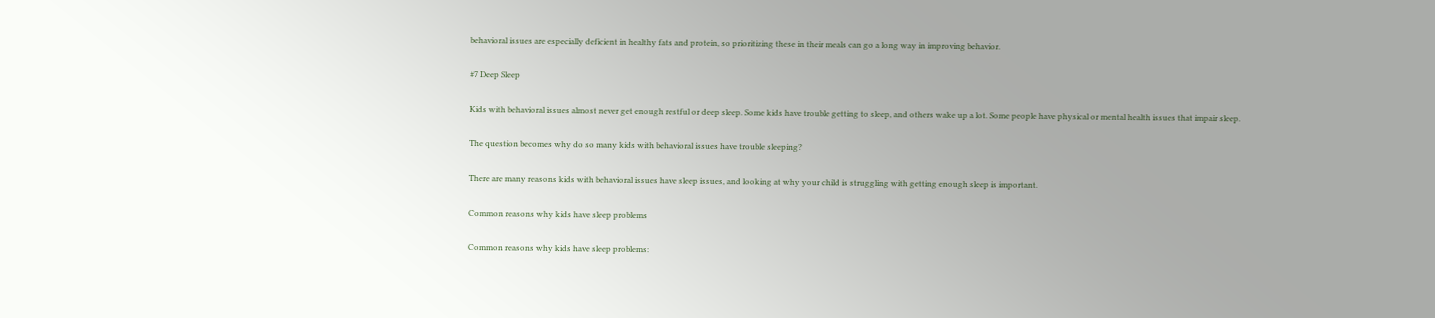behavioral issues are especially deficient in healthy fats and protein, so prioritizing these in their meals can go a long way in improving behavior.

#7 Deep Sleep

Kids with behavioral issues almost never get enough restful or deep sleep. Some kids have trouble getting to sleep, and others wake up a lot. Some people have physical or mental health issues that impair sleep.

The question becomes why do so many kids with behavioral issues have trouble sleeping?

There are many reasons kids with behavioral issues have sleep issues, and looking at why your child is struggling with getting enough sleep is important.

Common reasons why kids have sleep problems

Common reasons why kids have sleep problems: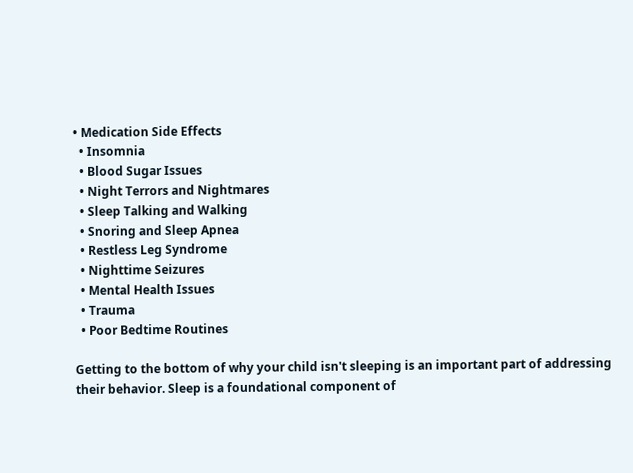• Medication Side Effects
  • Insomnia
  • Blood Sugar Issues
  • Night Terrors and Nightmares
  • Sleep Talking and Walking
  • Snoring and Sleep Apnea
  • Restless Leg Syndrome
  • Nighttime Seizures
  • Mental Health Issues
  • Trauma
  • Poor Bedtime Routines

Getting to the bottom of why your child isn't sleeping is an important part of addressing their behavior. Sleep is a foundational component of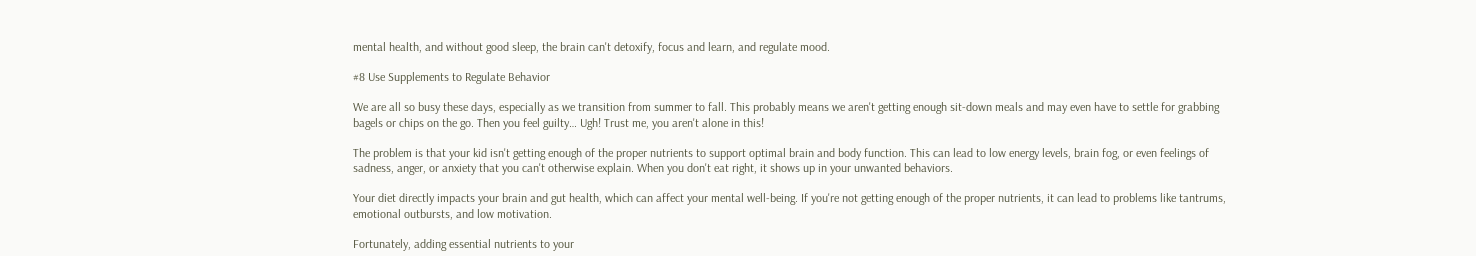mental health, and without good sleep, the brain can't detoxify, focus and learn, and regulate mood.

#8 Use Supplements to Regulate Behavior

We are all so busy these days, especially as we transition from summer to fall. This probably means we aren't getting enough sit-down meals and may even have to settle for grabbing bagels or chips on the go. Then you feel guilty… Ugh! Trust me, you aren't alone in this!

The problem is that your kid isn't getting enough of the proper nutrients to support optimal brain and body function. This can lead to low energy levels, brain fog, or even feelings of sadness, anger, or anxiety that you can't otherwise explain. When you don't eat right, it shows up in your unwanted behaviors.

Your diet directly impacts your brain and gut health, which can affect your mental well-being. If you're not getting enough of the proper nutrients, it can lead to problems like tantrums, emotional outbursts, and low motivation.

Fortunately, adding essential nutrients to your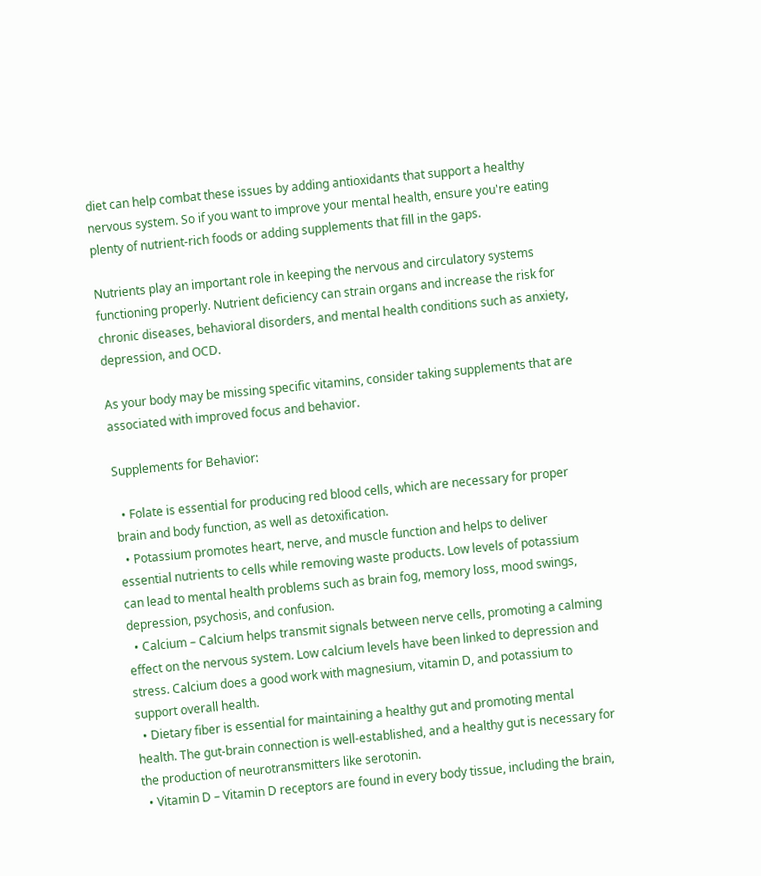diet can help combat these issues by adding antioxidants that support a healthy nervous system. So if you want to improve your mental health, ensure you're eating plenty of nutrient-rich foods or adding supplements that fill in the gaps.

Nutrients play an important role in keeping the nervous and circulatory systems functioning properly. Nutrient deficiency can strain organs and increase the risk for chronic diseases, behavioral disorders, and mental health conditions such as anxiety, depression, and OCD.

As your body may be missing specific vitamins, consider taking supplements that are associated with improved focus and behavior.

Supplements for Behavior:

  • Folate is essential for producing red blood cells, which are necessary for proper brain and body function, as well as detoxification.
  • Potassium promotes heart, nerve, and muscle function and helps to deliver essential nutrients to cells while removing waste products. Low levels of potassium can lead to mental health problems such as brain fog, memory loss, mood swings, depression, psychosis, and confusion.
  • Calcium – Calcium helps transmit signals between nerve cells, promoting a calming effect on the nervous system. Low calcium levels have been linked to depression and stress. Calcium does a good work with magnesium, vitamin D, and potassium to support overall health.
  • Dietary fiber is essential for maintaining a healthy gut and promoting mental health. The gut-brain connection is well-established, and a healthy gut is necessary for the production of neurotransmitters like serotonin.
  • Vitamin D – Vitamin D receptors are found in every body tissue, including the brain,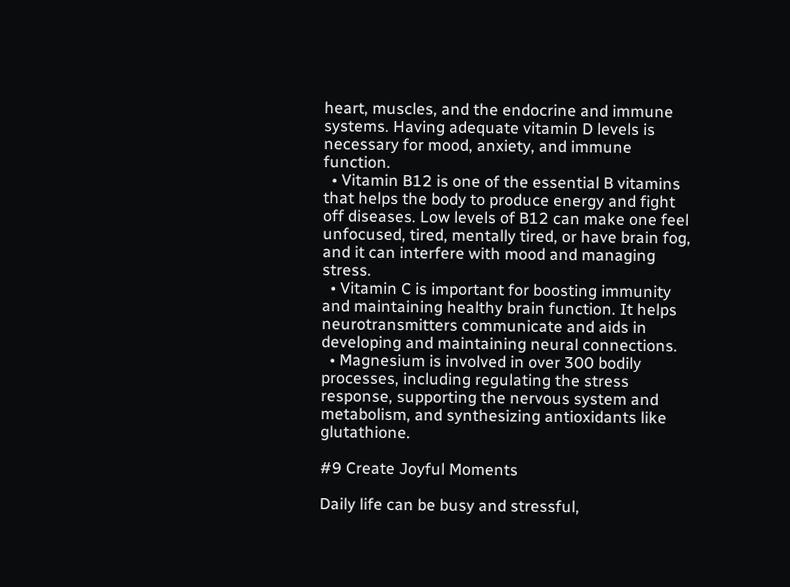heart, muscles, and the endocrine and immune systems. Having adequate vitamin D levels is necessary for mood, anxiety, and immune function.
  • Vitamin B12 is one of the essential B vitamins that helps the body to produce energy and fight off diseases. Low levels of B12 can make one feel unfocused, tired, mentally tired, or have brain fog, and it can interfere with mood and managing stress.
  • Vitamin C is important for boosting immunity and maintaining healthy brain function. It helps neurotransmitters communicate and aids in developing and maintaining neural connections.
  • Magnesium is involved in over 300 bodily processes, including regulating the stress response, supporting the nervous system and metabolism, and synthesizing antioxidants like glutathione.

#9 Create Joyful Moments

Daily life can be busy and stressful,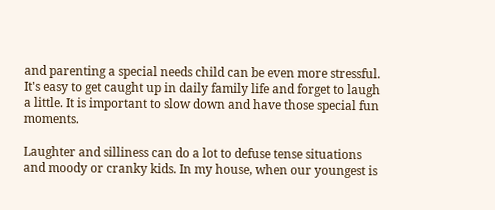and parenting a special needs child can be even more stressful. It's easy to get caught up in daily family life and forget to laugh a little. It is important to slow down and have those special fun moments.

Laughter and silliness can do a lot to defuse tense situations and moody or cranky kids. In my house, when our youngest is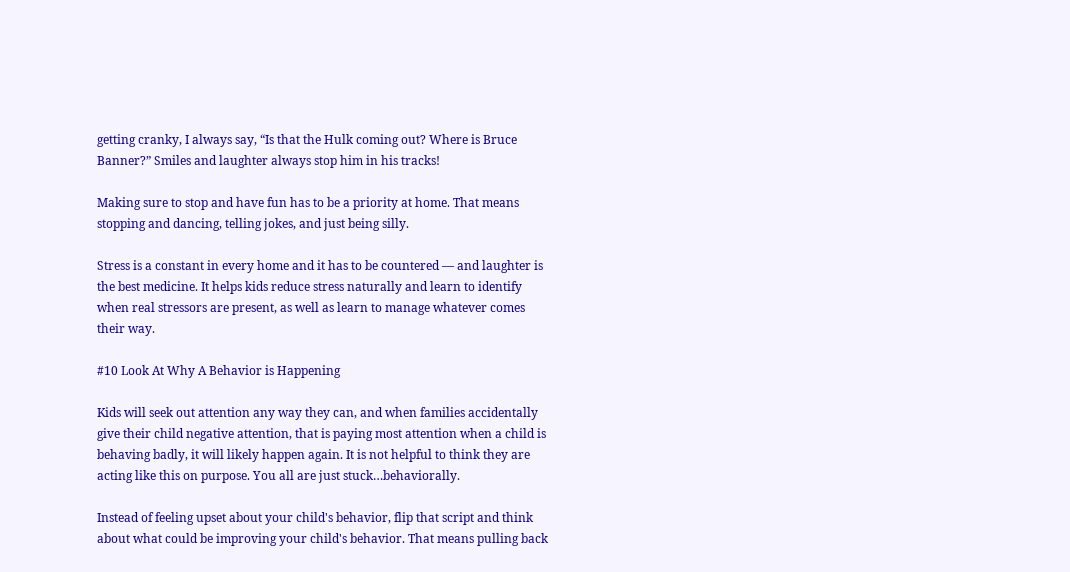getting cranky, I always say, “Is that the Hulk coming out? Where is Bruce Banner?” Smiles and laughter always stop him in his tracks!

Making sure to stop and have fun has to be a priority at home. That means stopping and dancing, telling jokes, and just being silly.

Stress is a constant in every home and it has to be countered — and laughter is the best medicine. It helps kids reduce stress naturally and learn to identify when real stressors are present, as well as learn to manage whatever comes their way.

#10 Look At Why A Behavior is Happening

Kids will seek out attention any way they can, and when families accidentally give their child negative attention, that is paying most attention when a child is behaving badly, it will likely happen again. It is not helpful to think they are acting like this on purpose. You all are just stuck…behaviorally.

Instead of feeling upset about your child's behavior, flip that script and think about what could be improving your child's behavior. That means pulling back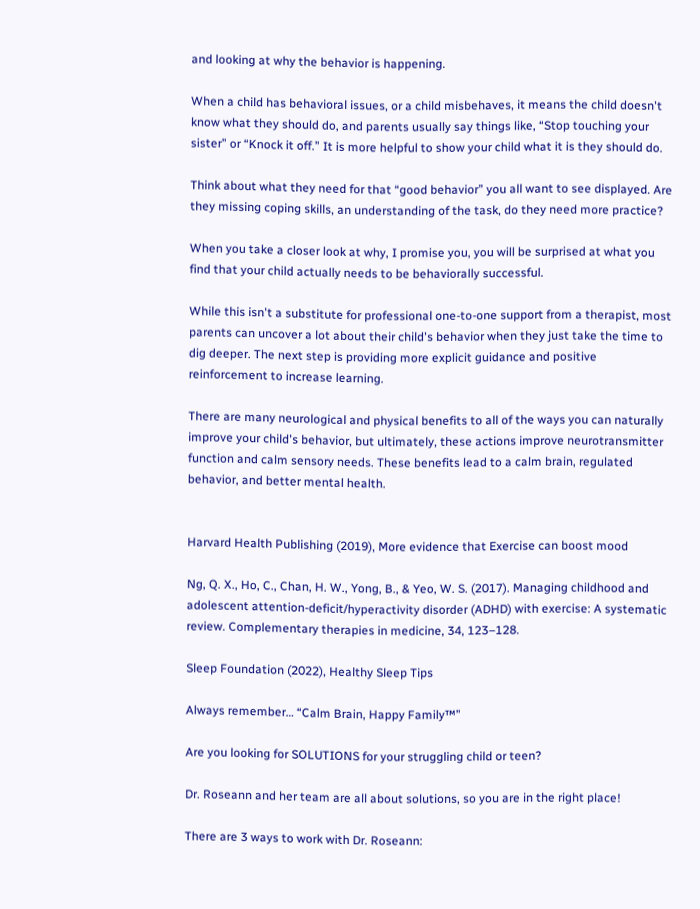and looking at why the behavior is happening.

When a child has behavioral issues, or a child misbehaves, it means the child doesn't know what they should do, and parents usually say things like, “Stop touching your sister” or “Knock it off.” It is more helpful to show your child what it is they should do.

Think about what they need for that “good behavior” you all want to see displayed. Are they missing coping skills, an understanding of the task, do they need more practice?

When you take a closer look at why, I promise you, you will be surprised at what you find that your child actually needs to be behaviorally successful.

While this isn't a substitute for professional one-to-one support from a therapist, most parents can uncover a lot about their child's behavior when they just take the time to dig deeper. The next step is providing more explicit guidance and positive reinforcement to increase learning.

There are many neurological and physical benefits to all of the ways you can naturally improve your child's behavior, but ultimately, these actions improve neurotransmitter function and calm sensory needs. These benefits lead to a calm brain, regulated behavior, and better mental health.


Harvard Health Publishing (2019), More evidence that Exercise can boost mood

Ng, Q. X., Ho, C., Chan, H. W., Yong, B., & Yeo, W. S. (2017). Managing childhood and adolescent attention-deficit/hyperactivity disorder (ADHD) with exercise: A systematic review. Complementary therapies in medicine, 34, 123–128.

Sleep Foundation (2022), Healthy Sleep Tips

Always remember… “Calm Brain, Happy Family™”

Are you looking for SOLUTIONS for your struggling child or teen?

Dr. Roseann and her team are all about solutions, so you are in the right place!

There are 3 ways to work with Dr. Roseann: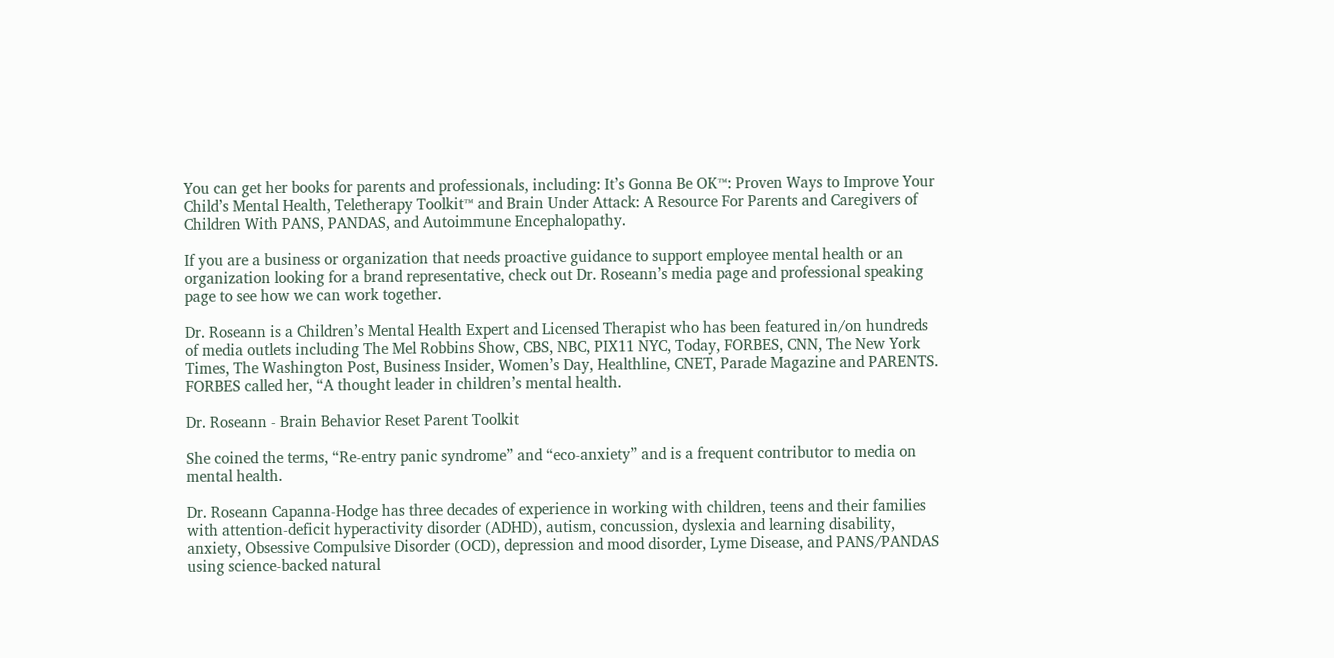You can get her books for parents and professionals, including: It’s Gonna Be OK™: Proven Ways to Improve Your Child’s Mental Health, Teletherapy Toolkit™ and Brain Under Attack: A Resource For Parents and Caregivers of Children With PANS, PANDAS, and Autoimmune Encephalopathy.

If you are a business or organization that needs proactive guidance to support employee mental health or an organization looking for a brand representative, check out Dr. Roseann’s media page and professional speaking page to see how we can work together.

Dr. Roseann is a Children’s Mental Health Expert and Licensed Therapist who has been featured in/on hundreds of media outlets including The Mel Robbins Show, CBS, NBC, PIX11 NYC, Today, FORBES, CNN, The New York Times, The Washington Post, Business Insider, Women’s Day, Healthline, CNET, Parade Magazine and PARENTS. FORBES called her, “A thought leader in children’s mental health.

Dr. Roseann - Brain Behavior Reset Parent Toolkit

She coined the terms, “Re-entry panic syndrome” and “eco-anxiety” and is a frequent contributor to media on mental health.

Dr. Roseann Capanna-Hodge has three decades of experience in working with children, teens and their families with attention-deficit hyperactivity disorder (ADHD), autism, concussion, dyslexia and learning disability, anxiety, Obsessive Compulsive Disorder (OCD), depression and mood disorder, Lyme Disease, and PANS/PANDAS using science-backed natural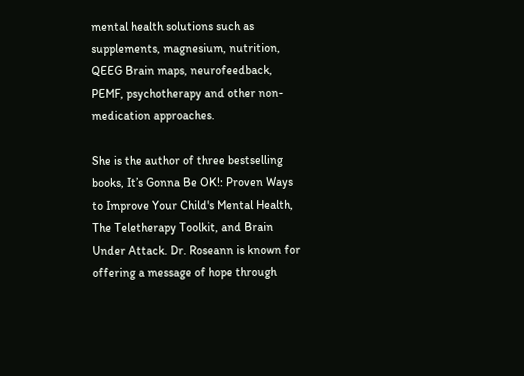mental health solutions such as supplements, magnesium, nutrition, QEEG Brain maps, neurofeedback, PEMF, psychotherapy and other non-medication approaches.

She is the author of three bestselling books, It’s Gonna Be OK!: Proven Ways to Improve Your Child's Mental Health, The Teletherapy Toolkit, and Brain Under Attack. Dr. Roseann is known for offering a message of hope through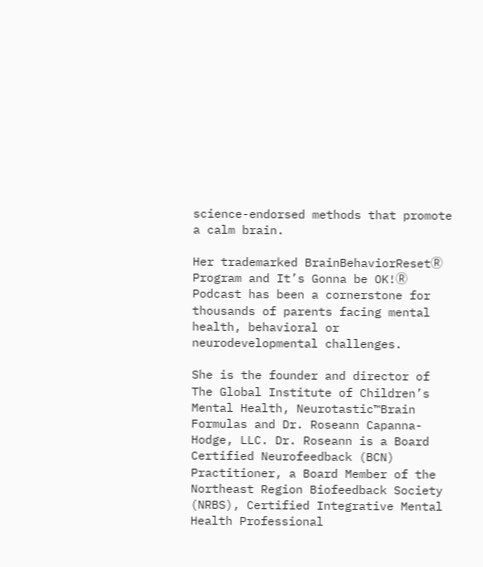science-endorsed methods that promote a calm brain.

Her trademarked BrainBehaviorResetⓇ Program and It’s Gonna be OK!Ⓡ Podcast has been a cornerstone for thousands of parents facing mental health, behavioral or neurodevelopmental challenges.

She is the founder and director of The Global Institute of Children’s Mental Health, Neurotastic™Brain Formulas and Dr. Roseann Capanna-Hodge, LLC. Dr. Roseann is a Board Certified Neurofeedback (BCN) Practitioner, a Board Member of the Northeast Region Biofeedback Society (NRBS), Certified Integrative Mental Health Professional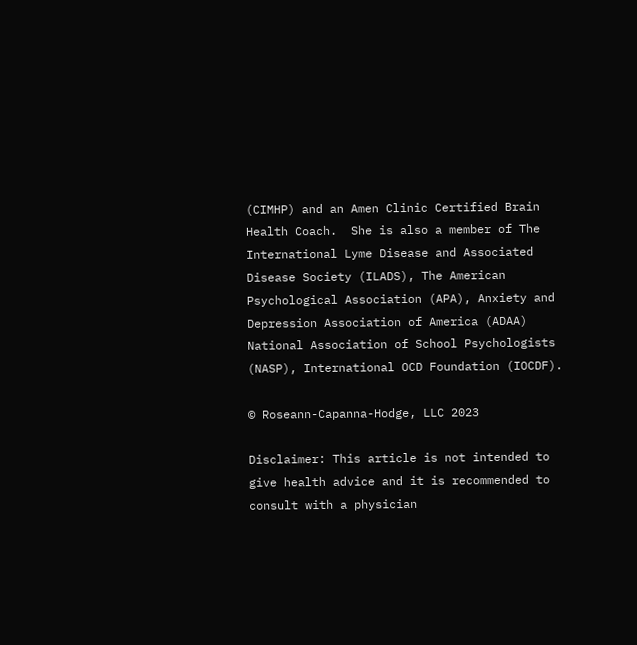(CIMHP) and an Amen Clinic Certified Brain Health Coach.  She is also a member of The International Lyme Disease and Associated Disease Society (ILADS), The American Psychological Association (APA), Anxiety and Depression Association of America (ADAA) National Association of School Psychologists (NASP), International OCD Foundation (IOCDF).

© Roseann-Capanna-Hodge, LLC 2023

Disclaimer: This article is not intended to give health advice and it is recommended to consult with a physician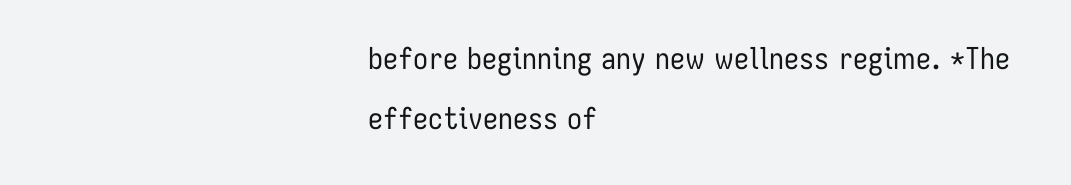before beginning any new wellness regime. *The effectiveness of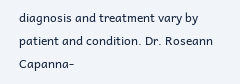diagnosis and treatment vary by patient and condition. Dr. Roseann Capanna-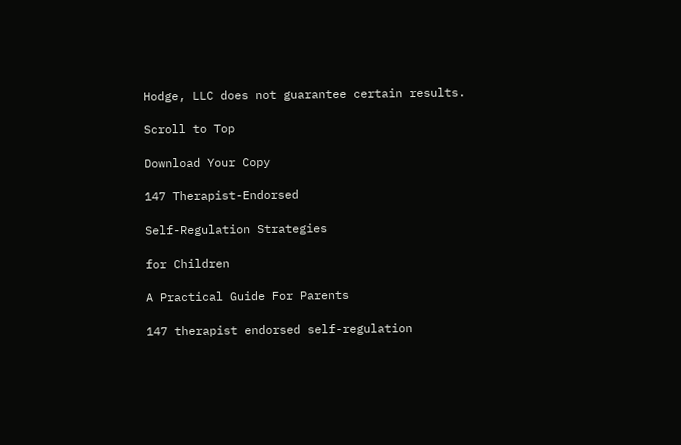Hodge, LLC does not guarantee certain results.

Scroll to Top

Download Your Copy

147 Therapist-Endorsed

Self-Regulation Strategies

for Children

A Practical Guide For Parents

147 therapist endorsed self-regulation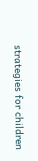strategies for children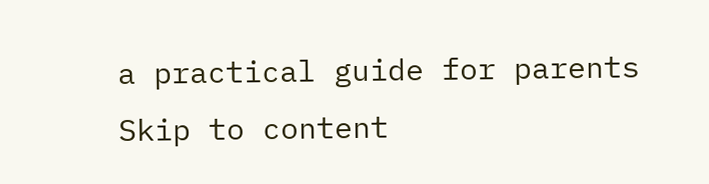a practical guide for parents
Skip to content